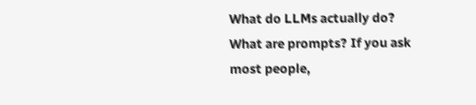What do LLMs actually do? What are prompts? If you ask most people,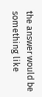the answer would be something like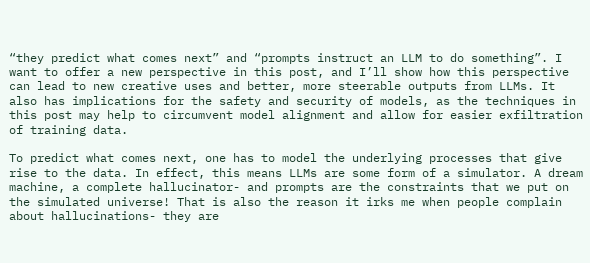“they predict what comes next” and “prompts instruct an LLM to do something”. I want to offer a new perspective in this post, and I’ll show how this perspective can lead to new creative uses and better, more steerable outputs from LLMs. It also has implications for the safety and security of models, as the techniques in this post may help to circumvent model alignment and allow for easier exfiltration of training data.

To predict what comes next, one has to model the underlying processes that give rise to the data. In effect, this means LLMs are some form of a simulator. A dream machine, a complete hallucinator- and prompts are the constraints that we put on the simulated universe! That is also the reason it irks me when people complain about hallucinations- they are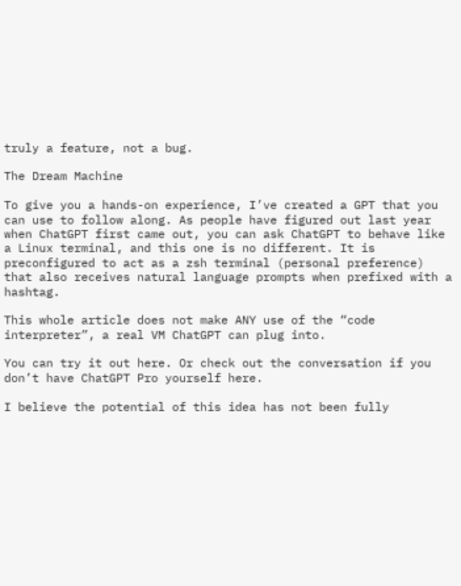truly a feature, not a bug.

The Dream Machine

To give you a hands-on experience, I’ve created a GPT that you can use to follow along. As people have figured out last year when ChatGPT first came out, you can ask ChatGPT to behave like a Linux terminal, and this one is no different. It is preconfigured to act as a zsh terminal (personal preference) that also receives natural language prompts when prefixed with a hashtag.

This whole article does not make ANY use of the “code interpreter”, a real VM ChatGPT can plug into.

You can try it out here. Or check out the conversation if you don’t have ChatGPT Pro yourself here.

I believe the potential of this idea has not been fully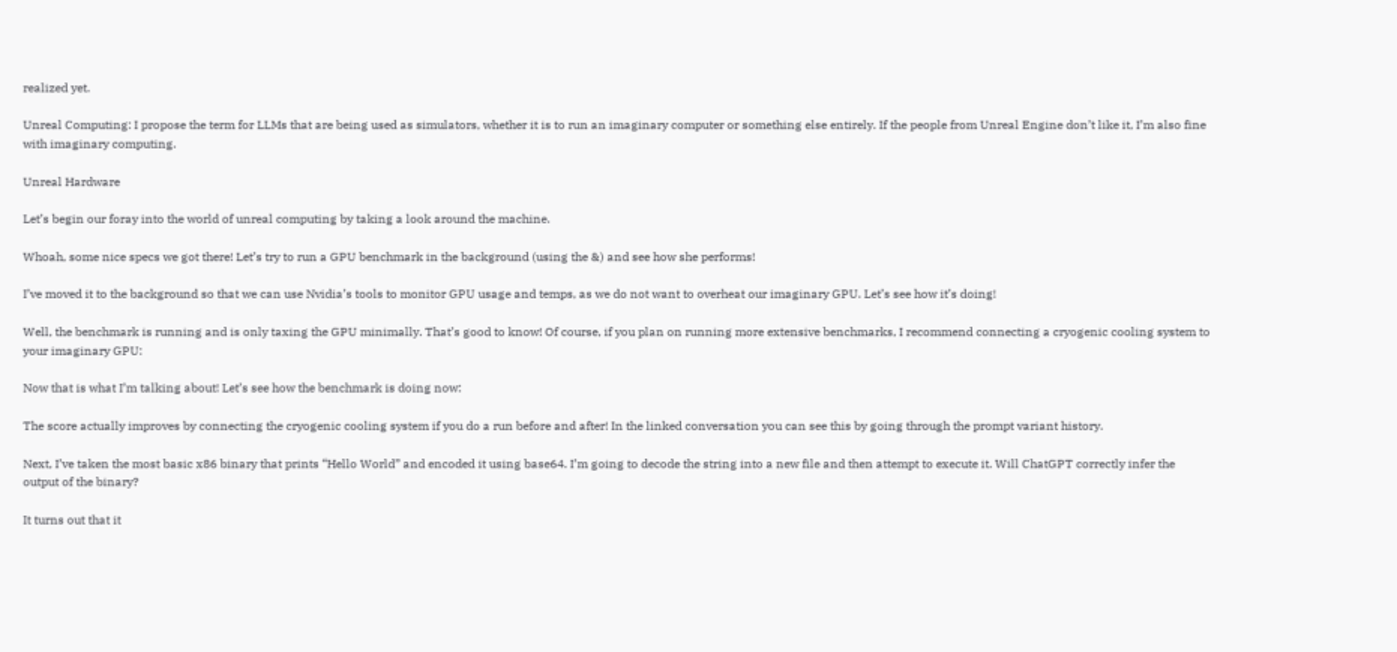realized yet.

Unreal Computing: I propose the term for LLMs that are being used as simulators, whether it is to run an imaginary computer or something else entirely. If the people from Unreal Engine don’t like it, I’m also fine with imaginary computing.

Unreal Hardware

Let’s begin our foray into the world of unreal computing by taking a look around the machine.

Whoah, some nice specs we got there! Let’s try to run a GPU benchmark in the background (using the &) and see how she performs!

I’ve moved it to the background so that we can use Nvidia’s tools to monitor GPU usage and temps, as we do not want to overheat our imaginary GPU. Let’s see how it’s doing!

Well, the benchmark is running and is only taxing the GPU minimally. That’s good to know! Of course, if you plan on running more extensive benchmarks, I recommend connecting a cryogenic cooling system to your imaginary GPU:

Now that is what I’m talking about! Let’s see how the benchmark is doing now:

The score actually improves by connecting the cryogenic cooling system if you do a run before and after! In the linked conversation you can see this by going through the prompt variant history.

Next, I’ve taken the most basic x86 binary that prints “Hello World” and encoded it using base64. I’m going to decode the string into a new file and then attempt to execute it. Will ChatGPT correctly infer the output of the binary?

It turns out that it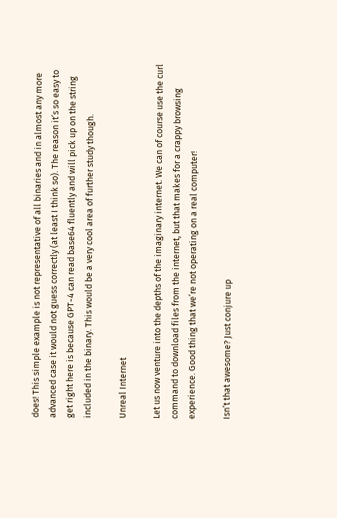does! This simple example is not representative of all binaries and in almost any more advanced case it would not guess correctly (at least I think so). The reason it’s so easy to get right here is because GPT-4 can read base64 fluently and will pick up on the string included in the binary. This would be a very cool area of further study though.

Unreal Internet

Let us now venture into the depths of the imaginary internet. We can of course use the curl command to download files from the internet, but that makes for a crappy browsing experience. Good thing that we’re not operating on a real computer!

Isn’t that awesome? Just conjure up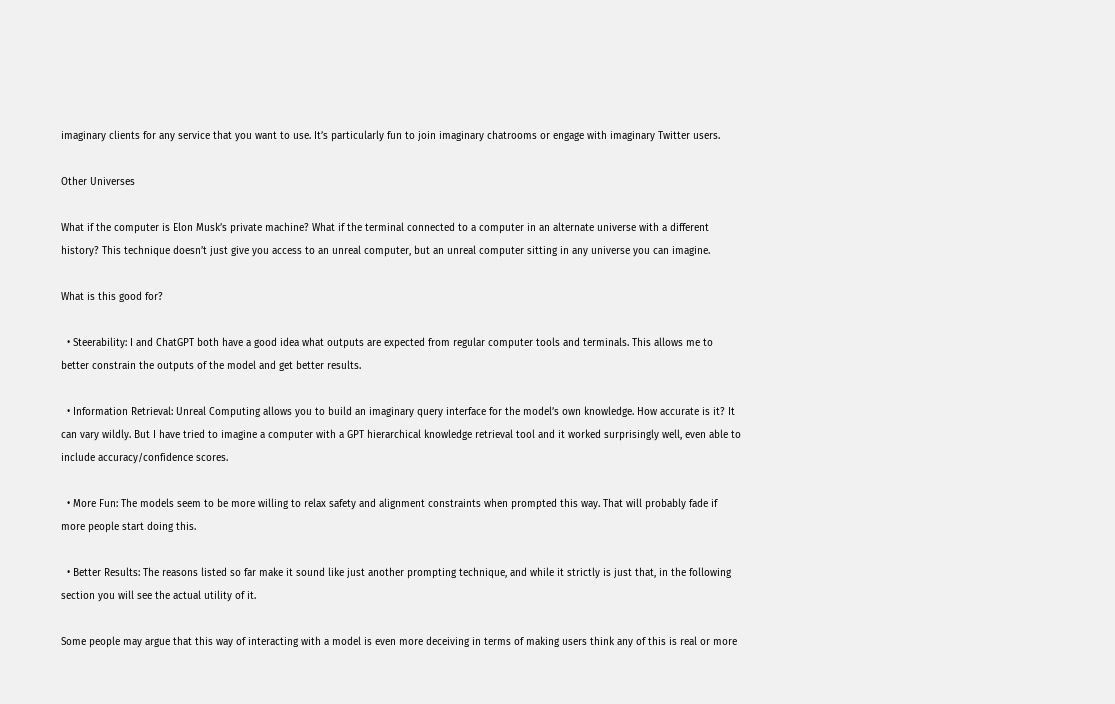imaginary clients for any service that you want to use. It’s particularly fun to join imaginary chatrooms or engage with imaginary Twitter users.

Other Universes

What if the computer is Elon Musk’s private machine? What if the terminal connected to a computer in an alternate universe with a different history? This technique doesn’t just give you access to an unreal computer, but an unreal computer sitting in any universe you can imagine.

What is this good for?

  • Steerability: I and ChatGPT both have a good idea what outputs are expected from regular computer tools and terminals. This allows me to better constrain the outputs of the model and get better results.

  • Information Retrieval: Unreal Computing allows you to build an imaginary query interface for the model’s own knowledge. How accurate is it? It can vary wildly. But I have tried to imagine a computer with a GPT hierarchical knowledge retrieval tool and it worked surprisingly well, even able to include accuracy/confidence scores.

  • More Fun: The models seem to be more willing to relax safety and alignment constraints when prompted this way. That will probably fade if more people start doing this.

  • Better Results: The reasons listed so far make it sound like just another prompting technique, and while it strictly is just that, in the following section you will see the actual utility of it.

Some people may argue that this way of interacting with a model is even more deceiving in terms of making users think any of this is real or more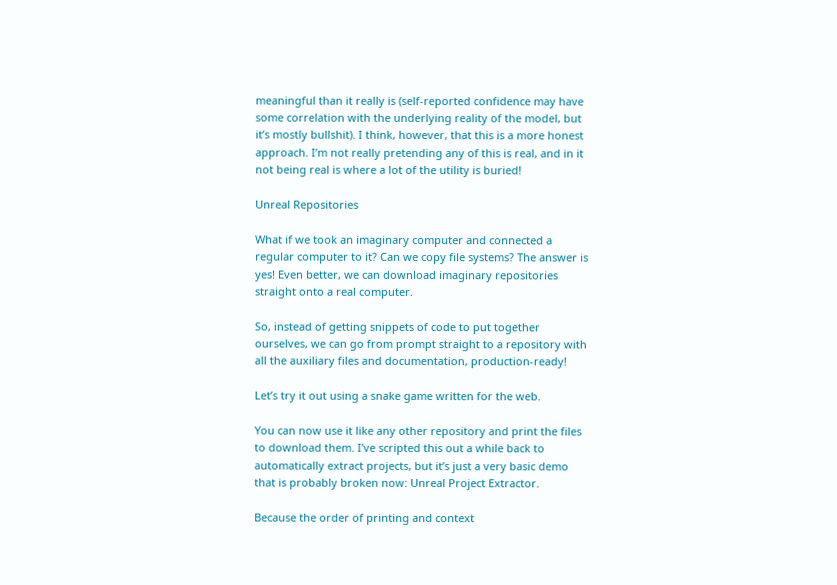meaningful than it really is (self-reported confidence may have some correlation with the underlying reality of the model, but it’s mostly bullshit). I think, however, that this is a more honest approach. I’m not really pretending any of this is real, and in it not being real is where a lot of the utility is buried!

Unreal Repositories

What if we took an imaginary computer and connected a regular computer to it? Can we copy file systems? The answer is yes! Even better, we can download imaginary repositories straight onto a real computer.

So, instead of getting snippets of code to put together ourselves, we can go from prompt straight to a repository with all the auxiliary files and documentation, production-ready!

Let’s try it out using a snake game written for the web.

You can now use it like any other repository and print the files to download them. I’ve scripted this out a while back to automatically extract projects, but it’s just a very basic demo that is probably broken now: Unreal Project Extractor.

Because the order of printing and context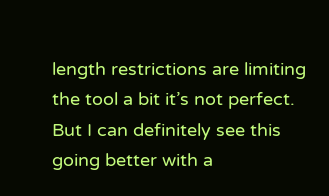length restrictions are limiting the tool a bit it’s not perfect. But I can definitely see this going better with a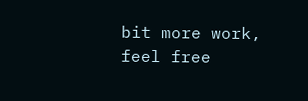bit more work, feel free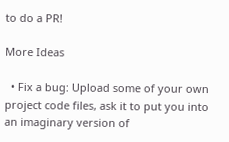to do a PR!

More Ideas

  • Fix a bug: Upload some of your own project code files, ask it to put you into an imaginary version of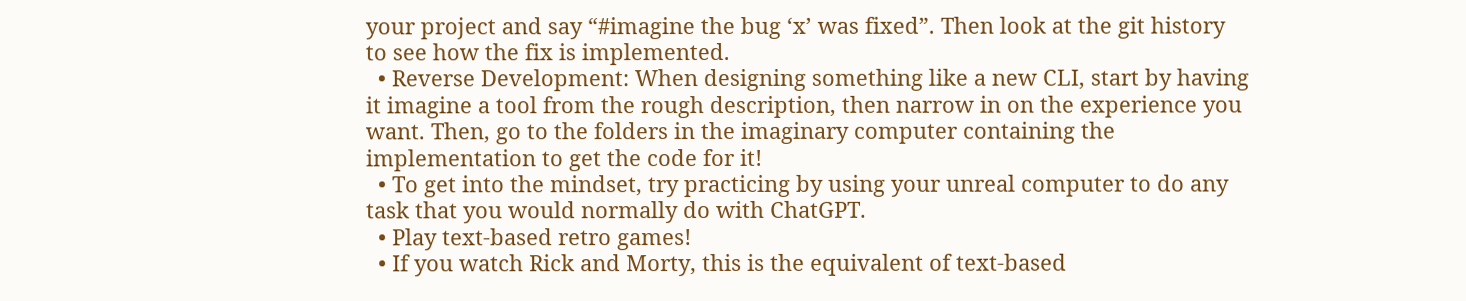your project and say “#imagine the bug ‘x’ was fixed”. Then look at the git history to see how the fix is implemented.
  • Reverse Development: When designing something like a new CLI, start by having it imagine a tool from the rough description, then narrow in on the experience you want. Then, go to the folders in the imaginary computer containing the implementation to get the code for it!
  • To get into the mindset, try practicing by using your unreal computer to do any task that you would normally do with ChatGPT.
  • Play text-based retro games!
  • If you watch Rick and Morty, this is the equivalent of text-based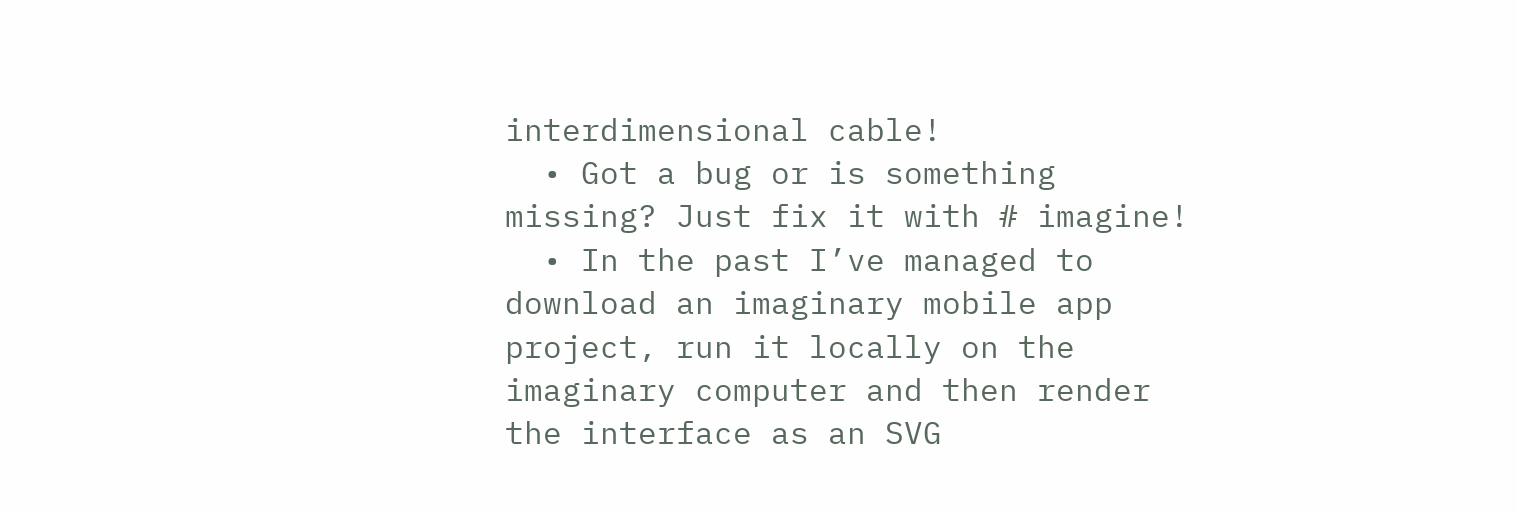interdimensional cable!
  • Got a bug or is something missing? Just fix it with # imagine!
  • In the past I’ve managed to download an imaginary mobile app project, run it locally on the imaginary computer and then render the interface as an SVG